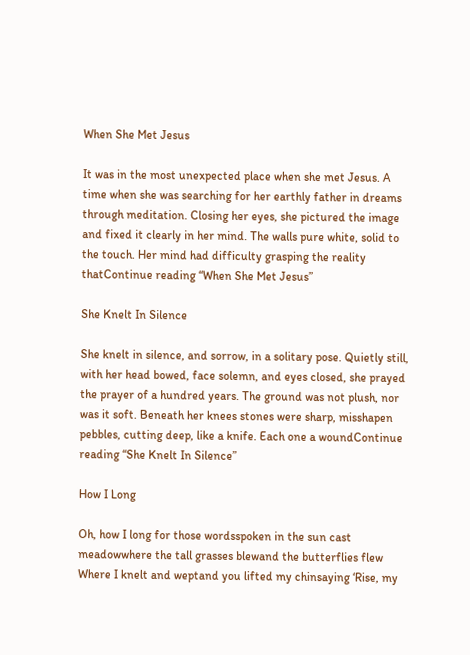When She Met Jesus

It was in the most unexpected place when she met Jesus. A time when she was searching for her earthly father in dreams through meditation. Closing her eyes, she pictured the image and fixed it clearly in her mind. The walls pure white, solid to the touch. Her mind had difficulty grasping the reality thatContinue reading “When She Met Jesus”

She Knelt In Silence

She knelt in silence, and sorrow, in a solitary pose. Quietly still, with her head bowed, face solemn, and eyes closed, she prayed the prayer of a hundred years. The ground was not plush, nor was it soft. Beneath her knees stones were sharp, misshapen pebbles, cutting deep, like a knife. Each one a woundContinue reading “She Knelt In Silence”

How I Long

Oh, how I long for those wordsspoken in the sun cast meadowwhere the tall grasses blewand the butterflies flew Where I knelt and weptand you lifted my chinsaying ‘Rise, my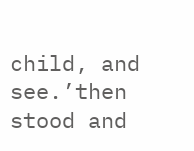child, and see.’then stood and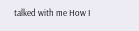talked with me How I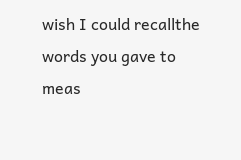wish I could recallthe words you gave to meas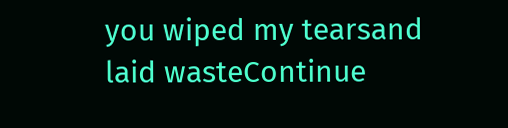you wiped my tearsand laid wasteContinue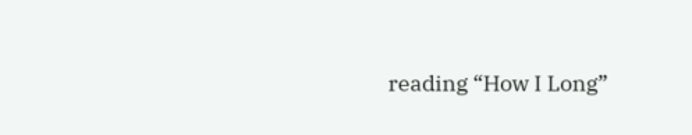reading “How I Long”